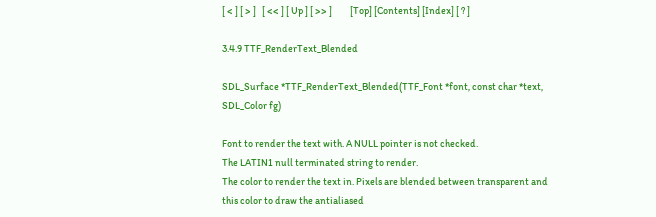[ < ] [ > ]   [ << ] [ Up ] [ >> ]         [Top] [Contents] [Index] [ ? ]

3.4.9 TTF_RenderText_Blended

SDL_Surface *TTF_RenderText_Blended(TTF_Font *font, const char *text, SDL_Color fg)

Font to render the text with. A NULL pointer is not checked.
The LATIN1 null terminated string to render.
The color to render the text in. Pixels are blended between transparent and this color to draw the antialiased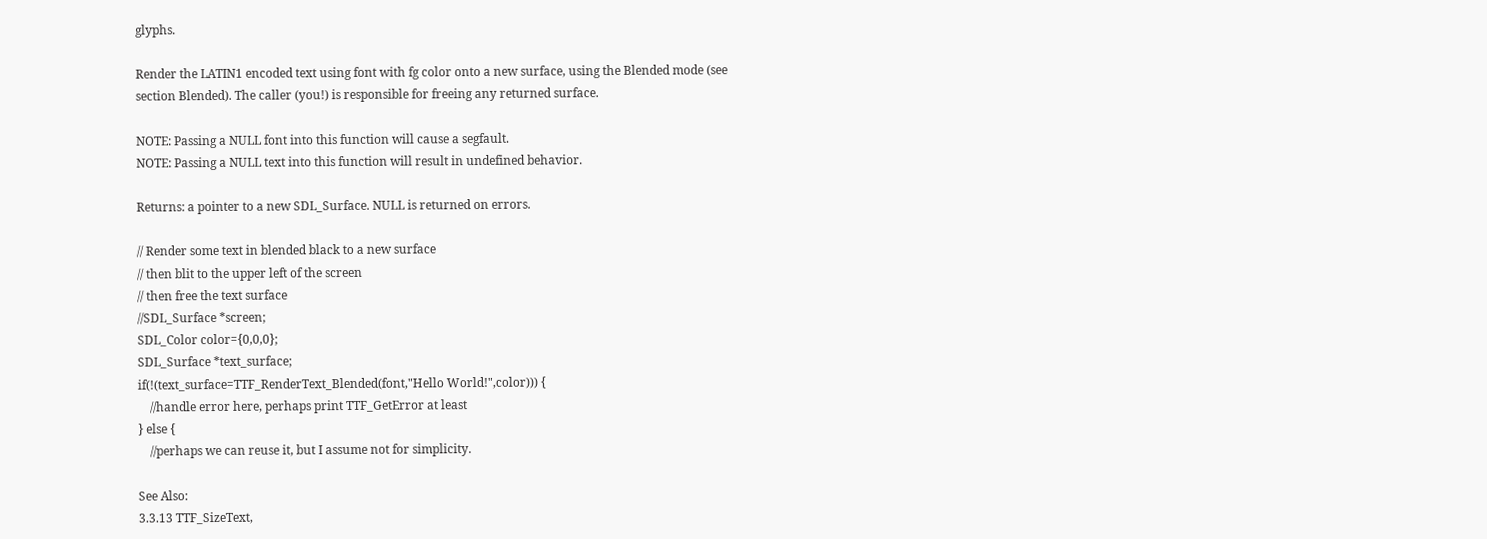glyphs.

Render the LATIN1 encoded text using font with fg color onto a new surface, using the Blended mode (see section Blended). The caller (you!) is responsible for freeing any returned surface.

NOTE: Passing a NULL font into this function will cause a segfault.
NOTE: Passing a NULL text into this function will result in undefined behavior.

Returns: a pointer to a new SDL_Surface. NULL is returned on errors.

// Render some text in blended black to a new surface
// then blit to the upper left of the screen
// then free the text surface
//SDL_Surface *screen;
SDL_Color color={0,0,0};
SDL_Surface *text_surface;
if(!(text_surface=TTF_RenderText_Blended(font,"Hello World!",color))) {
    //handle error here, perhaps print TTF_GetError at least
} else {
    //perhaps we can reuse it, but I assume not for simplicity.

See Also:
3.3.13 TTF_SizeText,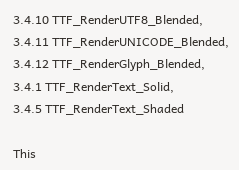3.4.10 TTF_RenderUTF8_Blended,
3.4.11 TTF_RenderUNICODE_Blended,
3.4.12 TTF_RenderGlyph_Blended,
3.4.1 TTF_RenderText_Solid,
3.4.5 TTF_RenderText_Shaded

This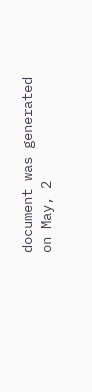document was generated on May, 2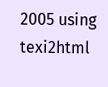2005 using texi2html